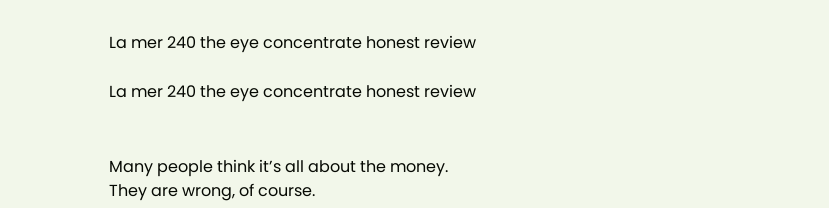La mer 240 the eye concentrate honest review

La mer 240 the eye concentrate honest review


Many people think it’s all about the money. They are wrong, of course.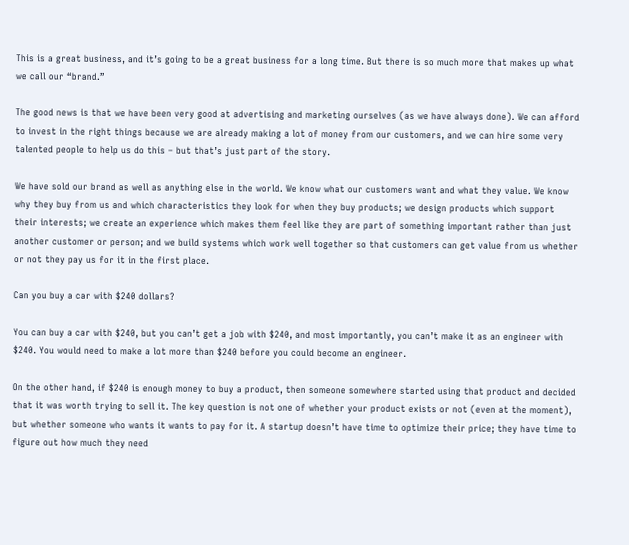This is a great business, and it’s going to be a great business for a long time. But there is so much more that makes up what we call our “brand.”

The good news is that we have been very good at advertising and marketing ourselves (as we have always done). We can afford to invest in the right things because we are already making a lot of money from our customers, and we can hire some very talented people to help us do this – but that’s just part of the story.

We have sold our brand as well as anything else in the world. We know what our customers want and what they value. We know why they buy from us and which characteristics they look for when they buy products; we design products which support their interests; we create an experience which makes them feel like they are part of something important rather than just another customer or person; and we build systems which work well together so that customers can get value from us whether or not they pay us for it in the first place.

Can you buy a car with $240 dollars?

You can buy a car with $240, but you can’t get a job with $240, and most importantly, you can’t make it as an engineer with $240. You would need to make a lot more than $240 before you could become an engineer.

On the other hand, if $240 is enough money to buy a product, then someone somewhere started using that product and decided that it was worth trying to sell it. The key question is not one of whether your product exists or not (even at the moment), but whether someone who wants it wants to pay for it. A startup doesn’t have time to optimize their price; they have time to figure out how much they need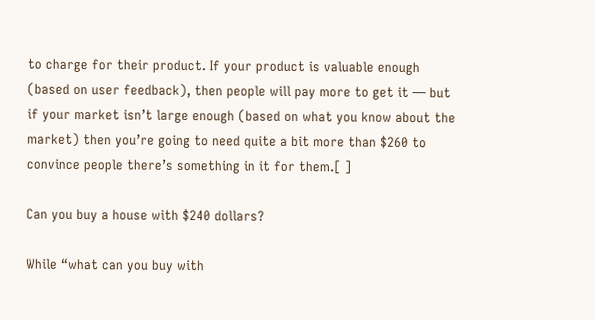to charge for their product. If your product is valuable enough (based on user feedback), then people will pay more to get it — but if your market isn’t large enough (based on what you know about the market) then you’re going to need quite a bit more than $260 to convince people there’s something in it for them.[ ]

Can you buy a house with $240 dollars?

While “what can you buy with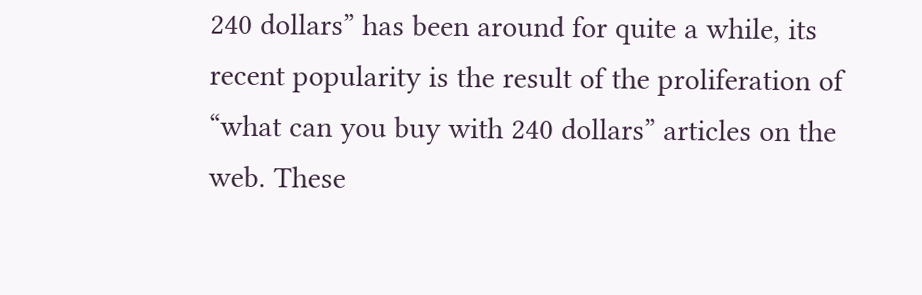240 dollars” has been around for quite a while, its recent popularity is the result of the proliferation of “what can you buy with 240 dollars” articles on the web. These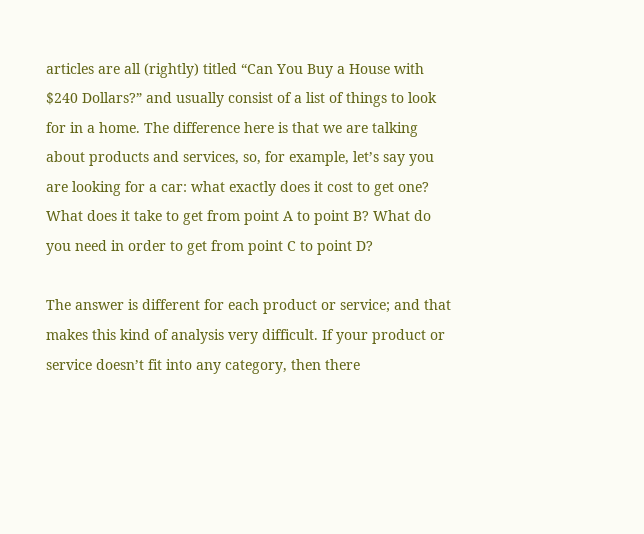articles are all (rightly) titled “Can You Buy a House with $240 Dollars?” and usually consist of a list of things to look for in a home. The difference here is that we are talking about products and services, so, for example, let’s say you are looking for a car: what exactly does it cost to get one? What does it take to get from point A to point B? What do you need in order to get from point C to point D?

The answer is different for each product or service; and that makes this kind of analysis very difficult. If your product or service doesn’t fit into any category, then there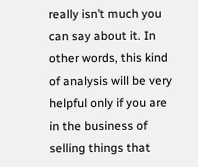really isn’t much you can say about it. In other words, this kind of analysis will be very helpful only if you are in the business of selling things that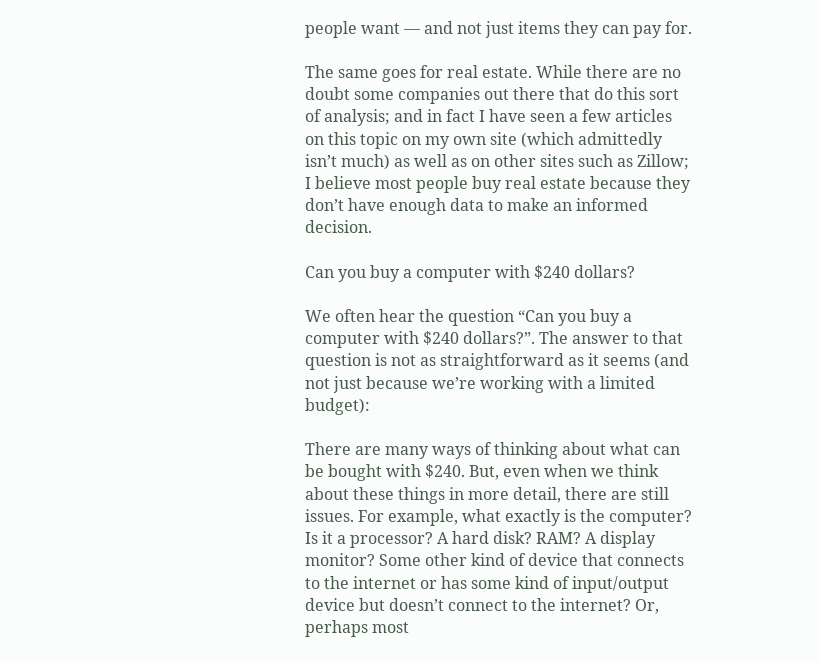people want — and not just items they can pay for.

The same goes for real estate. While there are no doubt some companies out there that do this sort of analysis; and in fact I have seen a few articles on this topic on my own site (which admittedly isn’t much) as well as on other sites such as Zillow; I believe most people buy real estate because they don’t have enough data to make an informed decision.

Can you buy a computer with $240 dollars?

We often hear the question “Can you buy a computer with $240 dollars?”. The answer to that question is not as straightforward as it seems (and not just because we’re working with a limited budget):

There are many ways of thinking about what can be bought with $240. But, even when we think about these things in more detail, there are still issues. For example, what exactly is the computer? Is it a processor? A hard disk? RAM? A display monitor? Some other kind of device that connects to the internet or has some kind of input/output device but doesn’t connect to the internet? Or, perhaps most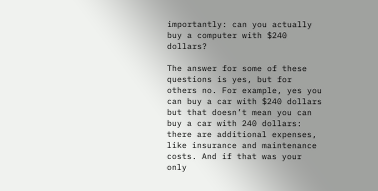importantly: can you actually buy a computer with $240 dollars?

The answer for some of these questions is yes, but for others no. For example, yes you can buy a car with $240 dollars but that doesn’t mean you can buy a car with 240 dollars: there are additional expenses, like insurance and maintenance costs. And if that was your only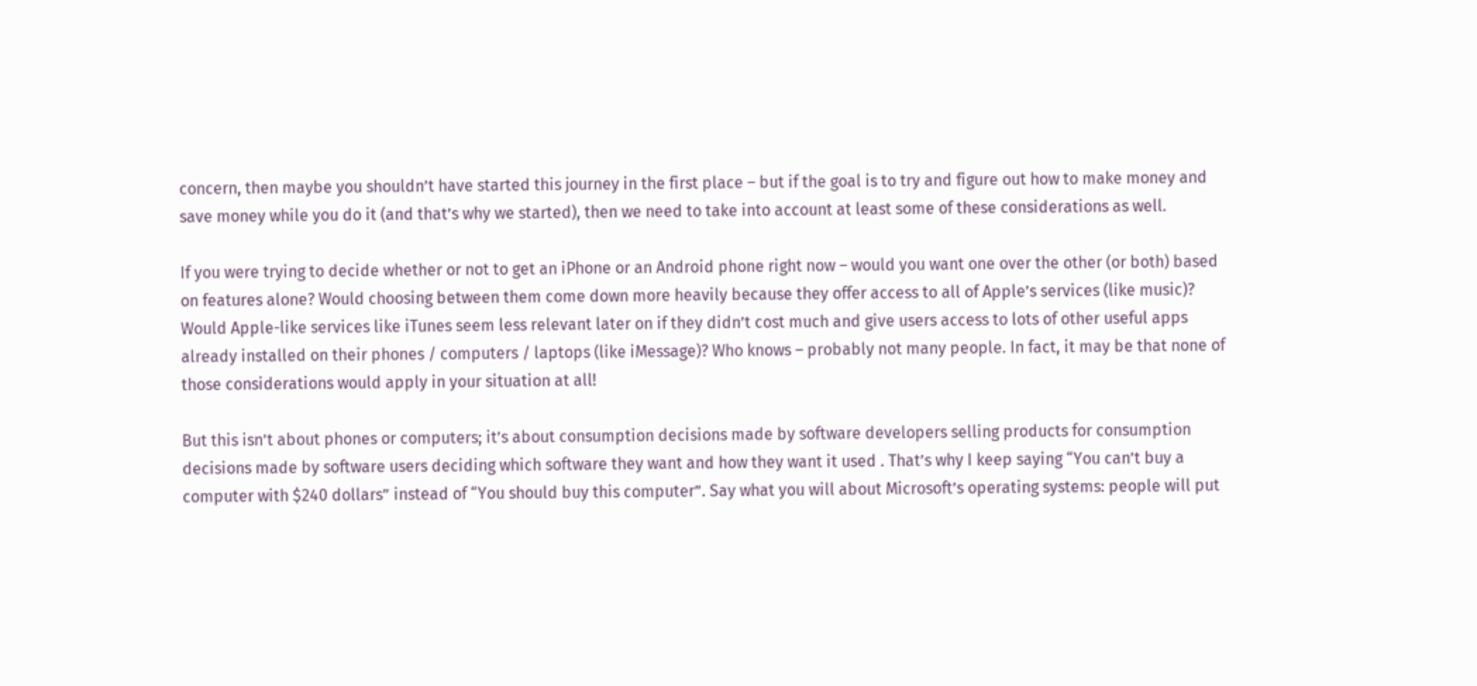concern, then maybe you shouldn’t have started this journey in the first place – but if the goal is to try and figure out how to make money and save money while you do it (and that’s why we started), then we need to take into account at least some of these considerations as well.

If you were trying to decide whether or not to get an iPhone or an Android phone right now – would you want one over the other (or both) based on features alone? Would choosing between them come down more heavily because they offer access to all of Apple’s services (like music)? Would Apple-like services like iTunes seem less relevant later on if they didn’t cost much and give users access to lots of other useful apps already installed on their phones / computers / laptops (like iMessage)? Who knows – probably not many people. In fact, it may be that none of those considerations would apply in your situation at all!

But this isn’t about phones or computers; it’s about consumption decisions made by software developers selling products for consumption decisions made by software users deciding which software they want and how they want it used . That’s why I keep saying “You can’t buy a computer with $240 dollars” instead of “You should buy this computer”. Say what you will about Microsoft’s operating systems: people will put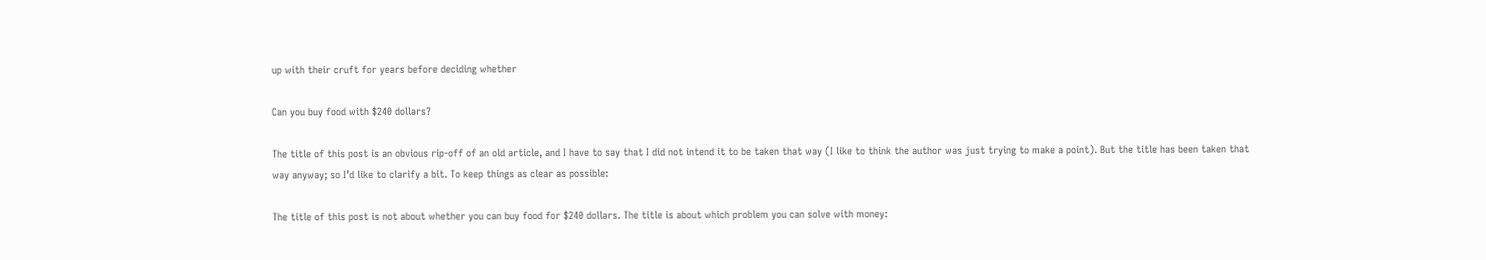up with their cruft for years before deciding whether

Can you buy food with $240 dollars?

The title of this post is an obvious rip-off of an old article, and I have to say that I did not intend it to be taken that way (I like to think the author was just trying to make a point). But the title has been taken that way anyway; so I’d like to clarify a bit. To keep things as clear as possible:

The title of this post is not about whether you can buy food for $240 dollars. The title is about which problem you can solve with money: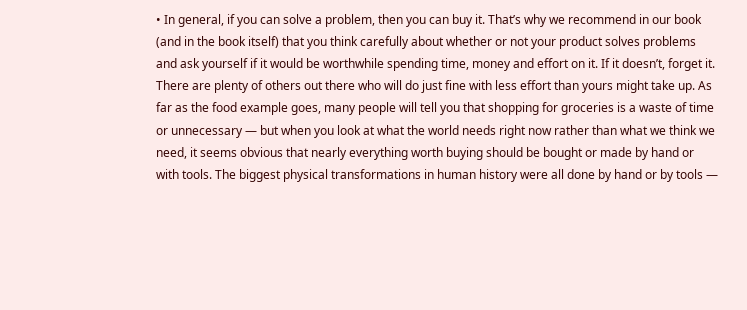• In general, if you can solve a problem, then you can buy it. That’s why we recommend in our book (and in the book itself) that you think carefully about whether or not your product solves problems and ask yourself if it would be worthwhile spending time, money and effort on it. If it doesn’t, forget it. There are plenty of others out there who will do just fine with less effort than yours might take up. As far as the food example goes, many people will tell you that shopping for groceries is a waste of time or unnecessary — but when you look at what the world needs right now rather than what we think we need, it seems obvious that nearly everything worth buying should be bought or made by hand or with tools. The biggest physical transformations in human history were all done by hand or by tools —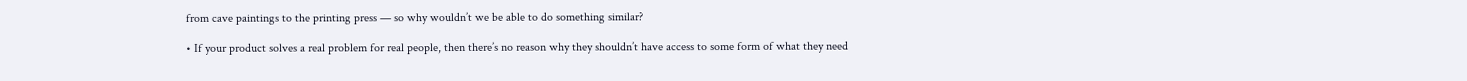from cave paintings to the printing press — so why wouldn’t we be able to do something similar?

• If your product solves a real problem for real people, then there’s no reason why they shouldn’t have access to some form of what they need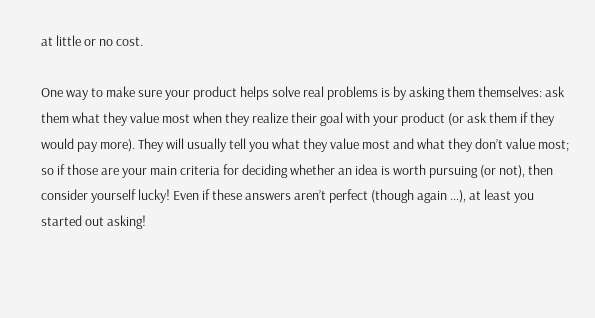at little or no cost.

One way to make sure your product helps solve real problems is by asking them themselves: ask them what they value most when they realize their goal with your product (or ask them if they would pay more). They will usually tell you what they value most and what they don’t value most; so if those are your main criteria for deciding whether an idea is worth pursuing (or not), then consider yourself lucky! Even if these answers aren’t perfect (though again …), at least you started out asking!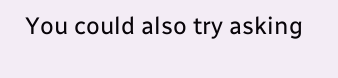You could also try asking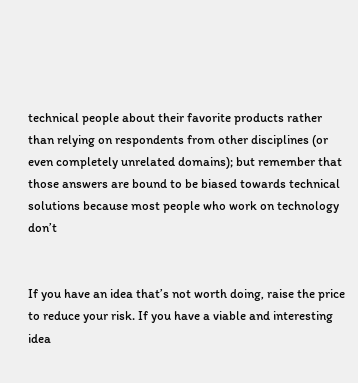technical people about their favorite products rather than relying on respondents from other disciplines (or even completely unrelated domains); but remember that those answers are bound to be biased towards technical solutions because most people who work on technology don’t


If you have an idea that’s not worth doing, raise the price to reduce your risk. If you have a viable and interesting idea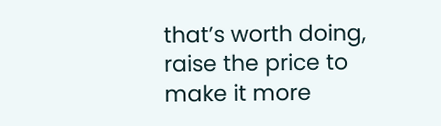that’s worth doing, raise the price to make it more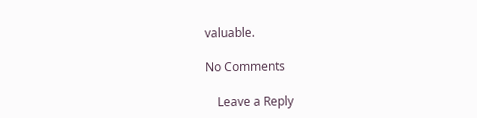valuable.

No Comments

    Leave a Reply